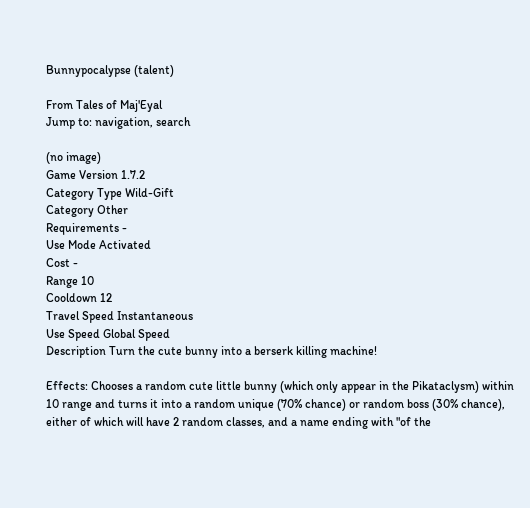Bunnypocalypse (talent)

From Tales of Maj'Eyal
Jump to: navigation, search

(no image)
Game Version 1.7.2
Category Type Wild-Gift
Category Other
Requirements -
Use Mode Activated
Cost -
Range 10
Cooldown 12
Travel Speed Instantaneous
Use Speed Global Speed
Description Turn the cute bunny into a berserk killing machine!

Effects: Chooses a random cute little bunny (which only appear in the Pikataclysm) within 10 range and turns it into a random unique (70% chance) or random boss (30% chance), either of which will have 2 random classes, and a name ending with "of the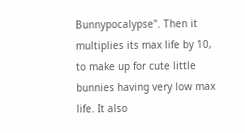Bunnypocalypse". Then it multiplies its max life by 10, to make up for cute little bunnies having very low max life. It also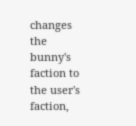changes the bunny's faction to the user's faction,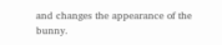and changes the appearance of the bunny.